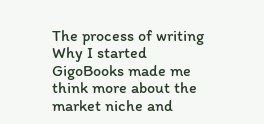The process of writing Why I started GigoBooks made me think more about the market niche and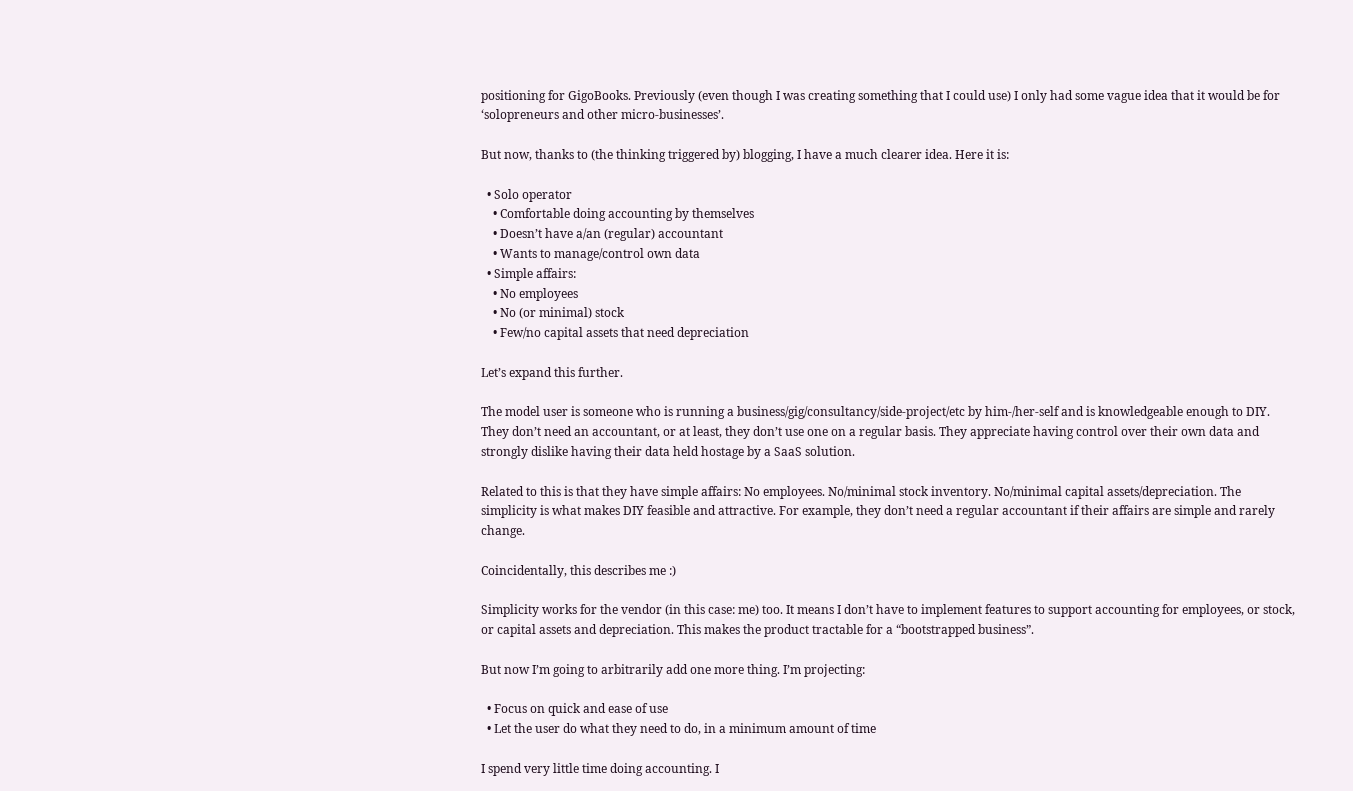positioning for GigoBooks. Previously (even though I was creating something that I could use) I only had some vague idea that it would be for ‘solopreneurs and other micro-businesses’.

But now, thanks to (the thinking triggered by) blogging, I have a much clearer idea. Here it is:

  • Solo operator
    • Comfortable doing accounting by themselves
    • Doesn’t have a/an (regular) accountant
    • Wants to manage/control own data
  • Simple affairs:
    • No employees
    • No (or minimal) stock
    • Few/no capital assets that need depreciation

Let’s expand this further.

The model user is someone who is running a business/gig/consultancy/side-project/etc by him-/her-self and is knowledgeable enough to DIY. They don’t need an accountant, or at least, they don’t use one on a regular basis. They appreciate having control over their own data and strongly dislike having their data held hostage by a SaaS solution.

Related to this is that they have simple affairs: No employees. No/minimal stock inventory. No/minimal capital assets/depreciation. The simplicity is what makes DIY feasible and attractive. For example, they don’t need a regular accountant if their affairs are simple and rarely change.

Coincidentally, this describes me :)

Simplicity works for the vendor (in this case: me) too. It means I don’t have to implement features to support accounting for employees, or stock, or capital assets and depreciation. This makes the product tractable for a “bootstrapped business”.

But now I’m going to arbitrarily add one more thing. I’m projecting:

  • Focus on quick and ease of use
  • Let the user do what they need to do, in a minimum amount of time

I spend very little time doing accounting. I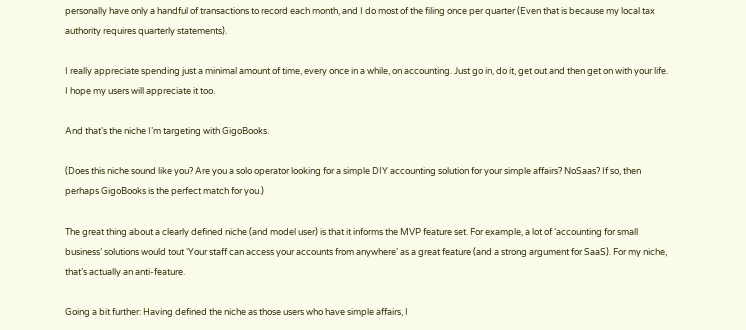personally have only a handful of transactions to record each month, and I do most of the filing once per quarter (Even that is because my local tax authority requires quarterly statements).

I really appreciate spending just a minimal amount of time, every once in a while, on accounting. Just go in, do it, get out and then get on with your life. I hope my users will appreciate it too.

And that’s the niche I’m targeting with GigoBooks.

(Does this niche sound like you? Are you a solo operator looking for a simple DIY accounting solution for your simple affairs? NoSaas? If so, then perhaps GigoBooks is the perfect match for you.)

The great thing about a clearly defined niche (and model user) is that it informs the MVP feature set. For example, a lot of ‘accounting for small business’ solutions would tout ‘Your staff can access your accounts from anywhere’ as a great feature (and a strong argument for SaaS). For my niche, that’s actually an anti-feature.

Going a bit further: Having defined the niche as those users who have simple affairs, I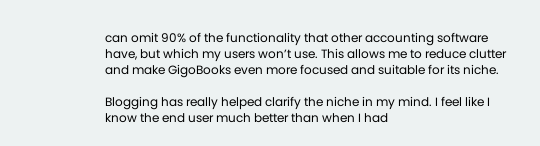can omit 90% of the functionality that other accounting software have, but which my users won’t use. This allows me to reduce clutter and make GigoBooks even more focused and suitable for its niche.

Blogging has really helped clarify the niche in my mind. I feel like I know the end user much better than when I had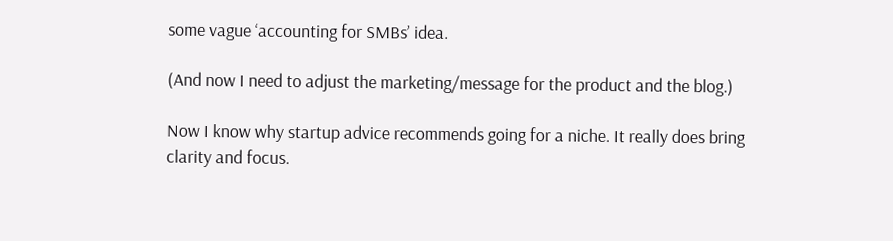some vague ‘accounting for SMBs’ idea.

(And now I need to adjust the marketing/message for the product and the blog.)

Now I know why startup advice recommends going for a niche. It really does bring clarity and focus.